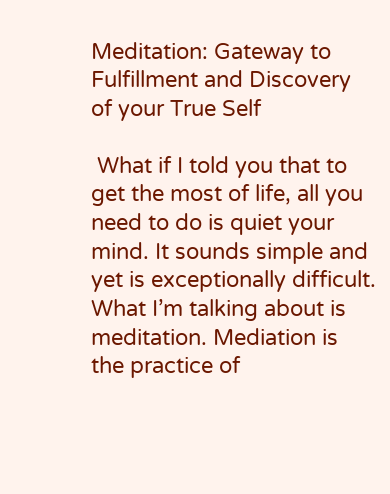Meditation: Gateway to Fulfillment and Discovery of your True Self

 What if I told you that to get the most of life, all you need to do is quiet your mind. It sounds simple and yet is exceptionally difficult. What I’m talking about is meditation. Mediation is the practice of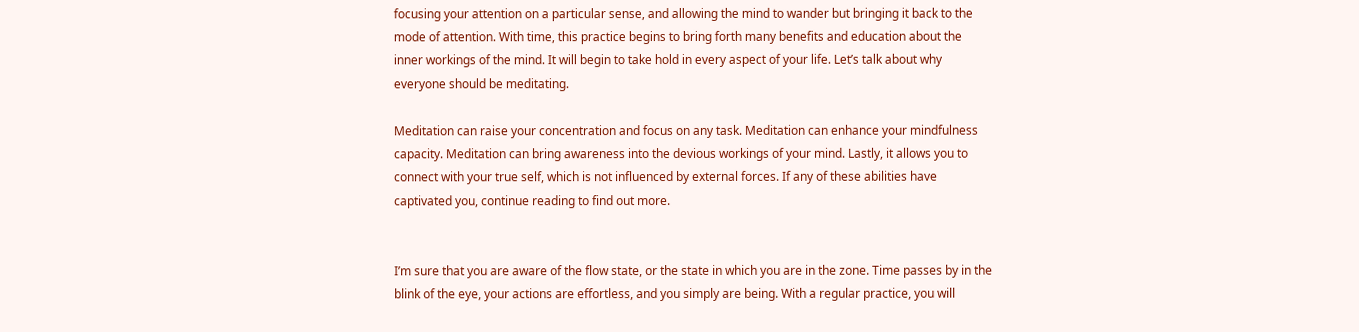focusing your attention on a particular sense, and allowing the mind to wander but bringing it back to the mode of attention. With time, this practice begins to bring forth many benefits and education about the inner workings of the mind. It will begin to take hold in every aspect of your life. Let’s talk about why everyone should be meditating.

Meditation can raise your concentration and focus on any task. Meditation can enhance your mindfulness capacity. Meditation can bring awareness into the devious workings of your mind. Lastly, it allows you to connect with your true self, which is not influenced by external forces. If any of these abilities have captivated you, continue reading to find out more.


I’m sure that you are aware of the flow state, or the state in which you are in the zone. Time passes by in the blink of the eye, your actions are effortless, and you simply are being. With a regular practice, you will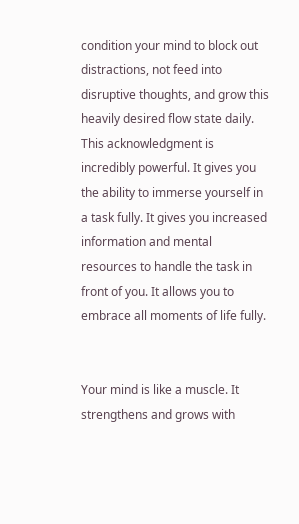condition your mind to block out distractions, not feed into disruptive thoughts, and grow this heavily desired flow state daily. This acknowledgment is incredibly powerful. It gives you the ability to immerse yourself in a task fully. It gives you increased information and mental resources to handle the task in front of you. It allows you to embrace all moments of life fully.


Your mind is like a muscle. It strengthens and grows with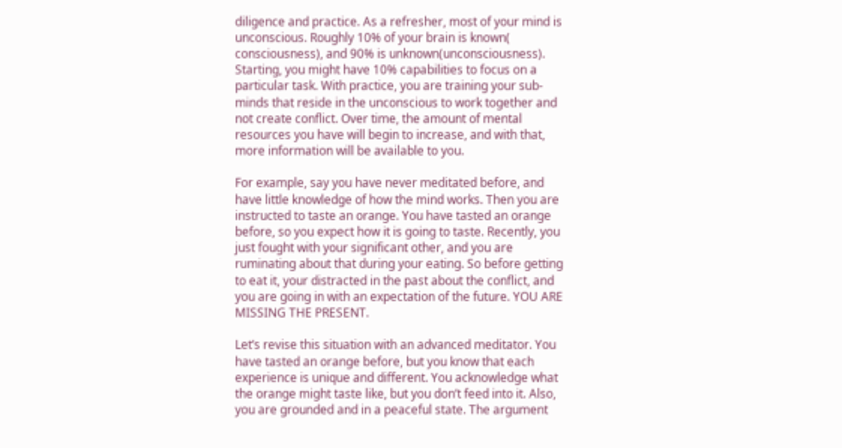diligence and practice. As a refresher, most of your mind is unconscious. Roughly 10% of your brain is known( consciousness), and 90% is unknown(unconsciousness). Starting, you might have 10% capabilities to focus on a particular task. With practice, you are training your sub-minds that reside in the unconscious to work together and not create conflict. Over time, the amount of mental resources you have will begin to increase, and with that, more information will be available to you.

For example, say you have never meditated before, and have little knowledge of how the mind works. Then you are instructed to taste an orange. You have tasted an orange before, so you expect how it is going to taste. Recently, you just fought with your significant other, and you are ruminating about that during your eating. So before getting to eat it, your distracted in the past about the conflict, and you are going in with an expectation of the future. YOU ARE MISSING THE PRESENT.

Let’s revise this situation with an advanced meditator. You have tasted an orange before, but you know that each experience is unique and different. You acknowledge what the orange might taste like, but you don’t feed into it. Also, you are grounded and in a peaceful state. The argument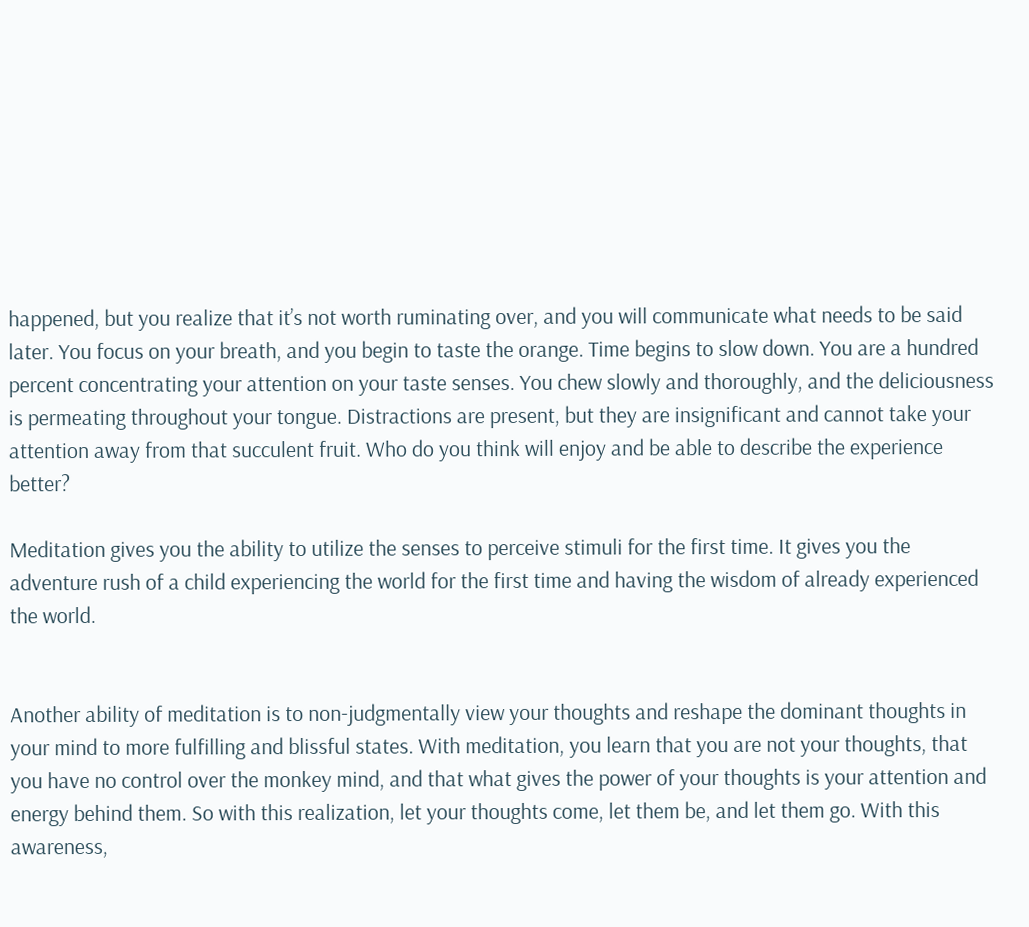happened, but you realize that it’s not worth ruminating over, and you will communicate what needs to be said later. You focus on your breath, and you begin to taste the orange. Time begins to slow down. You are a hundred percent concentrating your attention on your taste senses. You chew slowly and thoroughly, and the deliciousness is permeating throughout your tongue. Distractions are present, but they are insignificant and cannot take your attention away from that succulent fruit. Who do you think will enjoy and be able to describe the experience better?

Meditation gives you the ability to utilize the senses to perceive stimuli for the first time. It gives you the adventure rush of a child experiencing the world for the first time and having the wisdom of already experienced the world.


Another ability of meditation is to non-judgmentally view your thoughts and reshape the dominant thoughts in your mind to more fulfilling and blissful states. With meditation, you learn that you are not your thoughts, that you have no control over the monkey mind, and that what gives the power of your thoughts is your attention and energy behind them. So with this realization, let your thoughts come, let them be, and let them go. With this awareness,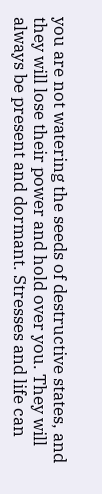you are not watering the seeds of destructive states, and they will lose their power and hold over you. They will always be present and dormant. Stresses and life can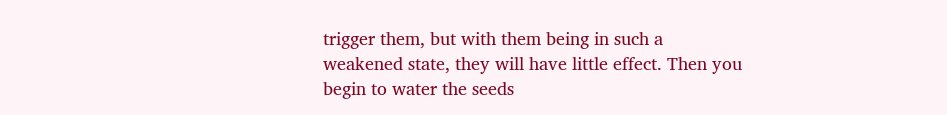trigger them, but with them being in such a weakened state, they will have little effect. Then you begin to water the seeds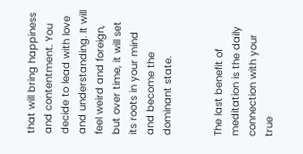that will bring happiness and contentment. You decide to lead with love and understanding. It will feel weird and foreign, but over time, it will set its roots in your mind and become the dominant state.


The last benefit of meditation is the daily connection with your true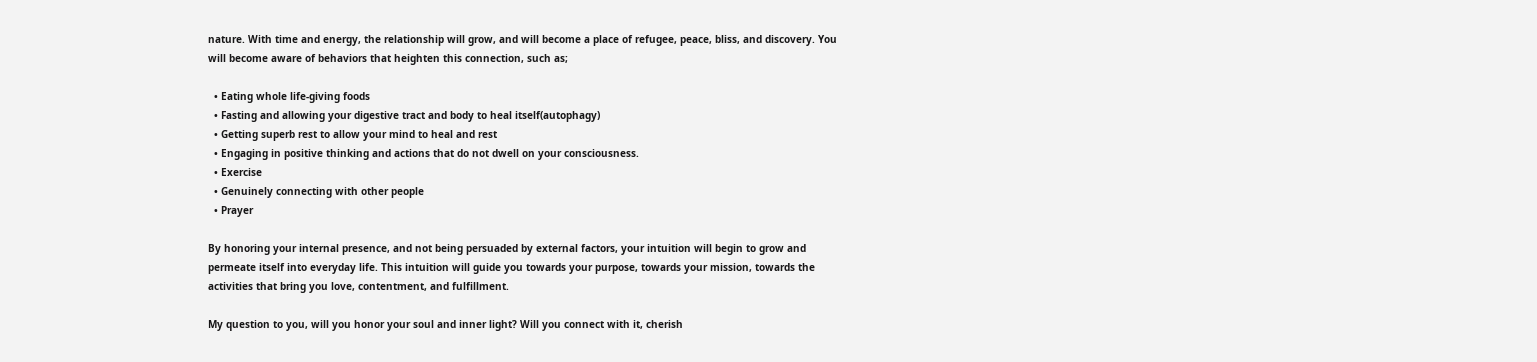nature. With time and energy, the relationship will grow, and will become a place of refugee, peace, bliss, and discovery. You will become aware of behaviors that heighten this connection, such as;

  • Eating whole life-giving foods
  • Fasting and allowing your digestive tract and body to heal itself(autophagy)
  • Getting superb rest to allow your mind to heal and rest
  • Engaging in positive thinking and actions that do not dwell on your consciousness.
  • Exercise
  • Genuinely connecting with other people
  • Prayer

By honoring your internal presence, and not being persuaded by external factors, your intuition will begin to grow and permeate itself into everyday life. This intuition will guide you towards your purpose, towards your mission, towards the activities that bring you love, contentment, and fulfillment.

My question to you, will you honor your soul and inner light? Will you connect with it, cherish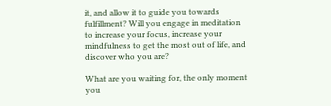it, and allow it to guide you towards fulfillment? Will you engage in meditation to increase your focus, increase your mindfulness to get the most out of life, and discover who you are?

What are you waiting for, the only moment you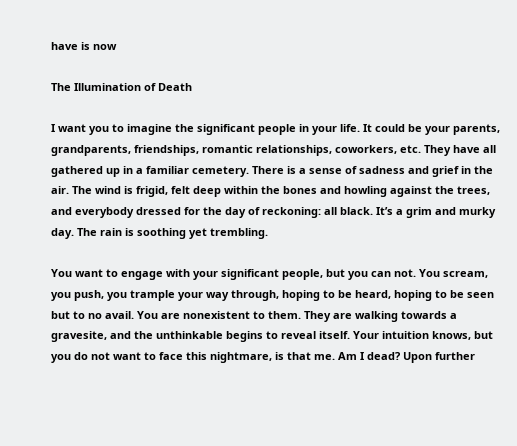have is now

The Illumination of Death

I want you to imagine the significant people in your life. It could be your parents, grandparents, friendships, romantic relationships, coworkers, etc. They have all gathered up in a familiar cemetery. There is a sense of sadness and grief in the air. The wind is frigid, felt deep within the bones and howling against the trees, and everybody dressed for the day of reckoning: all black. It’s a grim and murky day. The rain is soothing yet trembling.

You want to engage with your significant people, but you can not. You scream, you push, you trample your way through, hoping to be heard, hoping to be seen but to no avail. You are nonexistent to them. They are walking towards a gravesite, and the unthinkable begins to reveal itself. Your intuition knows, but you do not want to face this nightmare, is that me. Am I dead? Upon further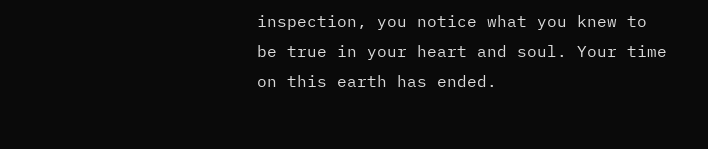inspection, you notice what you knew to be true in your heart and soul. Your time on this earth has ended.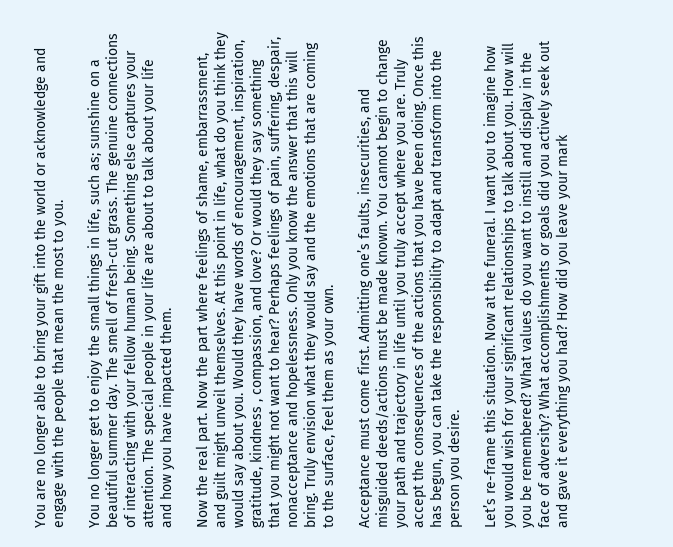You are no longer able to bring your gift into the world or acknowledge and engage with the people that mean the most to you.

You no longer get to enjoy the small things in life, such as; sunshine on a beautiful summer day. The smell of fresh-cut grass. The genuine connections of interacting with your fellow human being. Something else captures your attention. The special people in your life are about to talk about your life and how you have impacted them.

Now the real part. Now the part where feelings of shame, embarrassment, and guilt might unveil themselves. At this point in life, what do you think they would say about you. Would they have words of encouragement, inspiration, gratitude, kindness , compassion, and love? Or would they say something that you might not want to hear? Perhaps feelings of pain, suffering, despair, nonacceptance and hopelessness. Only you know the answer that this will bring. Truly envision what they would say and the emotions that are coming to the surface, feel them as your own.

Acceptance must come first. Admitting one’s faults, insecurities, and misguided deeds/actions must be made known. You cannot begin to change your path and trajectory in life until you truly accept where you are. Truly accept the consequences of the actions that you have been doing. Once this has begun, you can take the responsibility to adapt and transform into the person you desire.

Let’s re-frame this situation. Now at the funeral. I want you to imagine how you would wish for your significant relationships to talk about you. How will you be remembered? What values do you want to instill and display in the face of adversity? What accomplishments or goals did you actively seek out and gave it everything you had? How did you leave your mark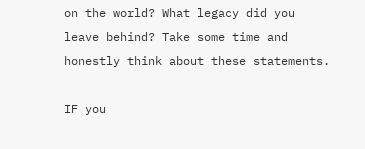on the world? What legacy did you leave behind? Take some time and honestly think about these statements.

IF you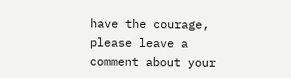have the courage, please leave a comment about your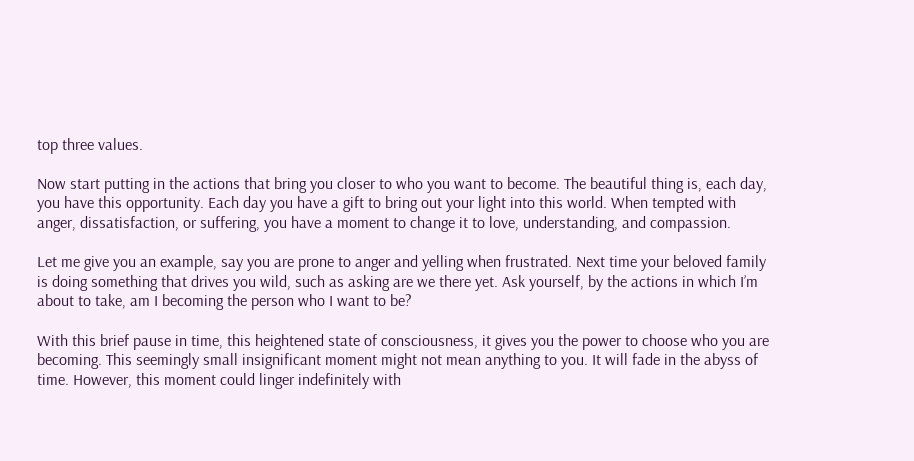top three values.

Now start putting in the actions that bring you closer to who you want to become. The beautiful thing is, each day, you have this opportunity. Each day you have a gift to bring out your light into this world. When tempted with anger, dissatisfaction, or suffering, you have a moment to change it to love, understanding, and compassion.

Let me give you an example, say you are prone to anger and yelling when frustrated. Next time your beloved family is doing something that drives you wild, such as asking are we there yet. Ask yourself, by the actions in which I’m about to take, am I becoming the person who I want to be?

With this brief pause in time, this heightened state of consciousness, it gives you the power to choose who you are becoming. This seemingly small insignificant moment might not mean anything to you. It will fade in the abyss of time. However, this moment could linger indefinitely with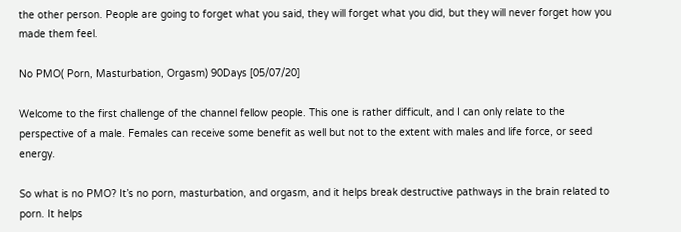the other person. People are going to forget what you said, they will forget what you did, but they will never forget how you made them feel.

No PMO( Porn, Masturbation, Orgasm) 90Days [05/07/20]

Welcome to the first challenge of the channel fellow people. This one is rather difficult, and I can only relate to the perspective of a male. Females can receive some benefit as well but not to the extent with males and life force, or seed energy.

So what is no PMO? It’s no porn, masturbation, and orgasm, and it helps break destructive pathways in the brain related to porn. It helps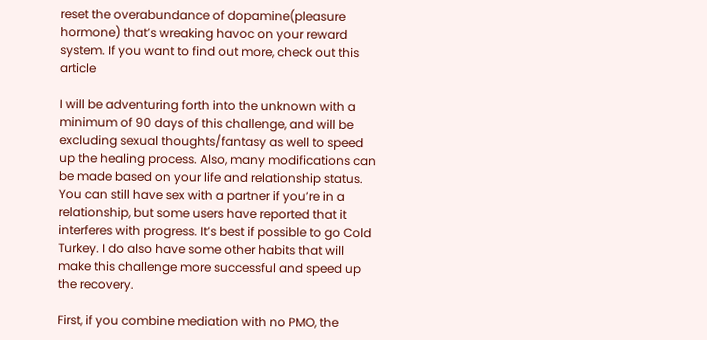reset the overabundance of dopamine(pleasure hormone) that’s wreaking havoc on your reward system. If you want to find out more, check out this article

I will be adventuring forth into the unknown with a minimum of 90 days of this challenge, and will be excluding sexual thoughts/fantasy as well to speed up the healing process. Also, many modifications can be made based on your life and relationship status. You can still have sex with a partner if you’re in a relationship, but some users have reported that it interferes with progress. It’s best if possible to go Cold Turkey. I do also have some other habits that will make this challenge more successful and speed up the recovery.

First, if you combine mediation with no PMO, the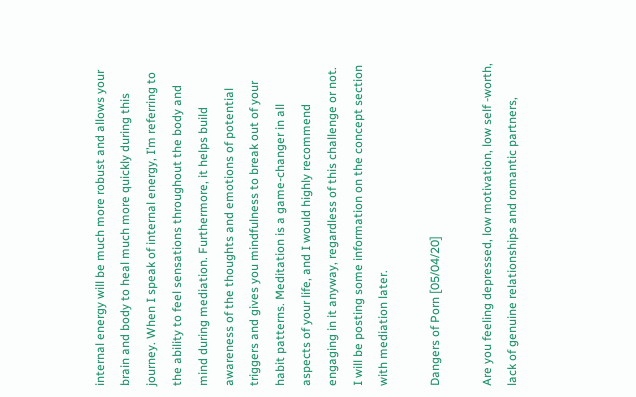internal energy will be much more robust and allows your brain and body to heal much more quickly during this journey. When I speak of internal energy, I’m referring to the ability to feel sensations throughout the body and mind during mediation. Furthermore, it helps build awareness of the thoughts and emotions of potential triggers and gives you mindfulness to break out of your habit patterns. Meditation is a game-changer in all aspects of your life, and I would highly recommend engaging in it anyway, regardless of this challenge or not. I will be posting some information on the concept section with mediation later.

Dangers of Porn [05/04/20]

Are you feeling depressed, low motivation, low self -worth, lack of genuine relationships and romantic partners,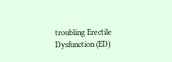troubling Erectile Dysfunction (ED)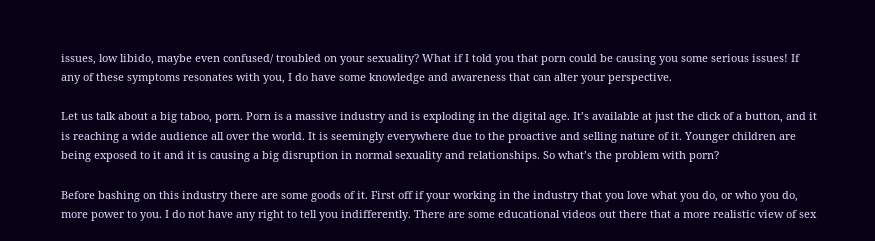issues, low libido, maybe even confused/ troubled on your sexuality? What if I told you that porn could be causing you some serious issues! If any of these symptoms resonates with you, I do have some knowledge and awareness that can alter your perspective.

Let us talk about a big taboo, porn. Porn is a massive industry and is exploding in the digital age. It’s available at just the click of a button, and it is reaching a wide audience all over the world. It is seemingly everywhere due to the proactive and selling nature of it. Younger children are being exposed to it and it is causing a big disruption in normal sexuality and relationships. So what’s the problem with porn?

Before bashing on this industry there are some goods of it. First off if your working in the industry that you love what you do, or who you do, more power to you. I do not have any right to tell you indifferently. There are some educational videos out there that a more realistic view of sex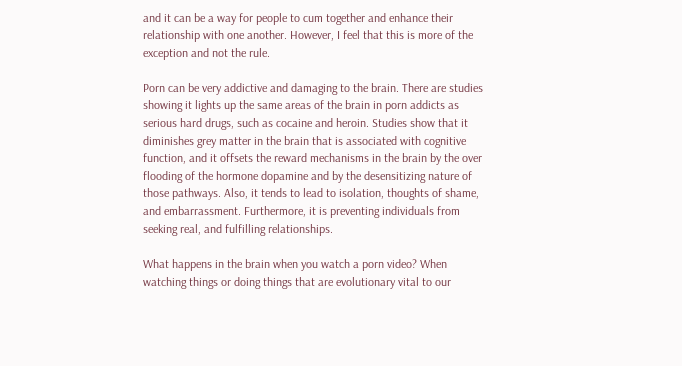and it can be a way for people to cum together and enhance their relationship with one another. However, I feel that this is more of the exception and not the rule.

Porn can be very addictive and damaging to the brain. There are studies showing it lights up the same areas of the brain in porn addicts as serious hard drugs, such as cocaine and heroin. Studies show that it diminishes grey matter in the brain that is associated with cognitive function, and it offsets the reward mechanisms in the brain by the over flooding of the hormone dopamine and by the desensitizing nature of those pathways. Also, it tends to lead to isolation, thoughts of shame, and embarrassment. Furthermore, it is preventing individuals from seeking real, and fulfilling relationships.

What happens in the brain when you watch a porn video? When watching things or doing things that are evolutionary vital to our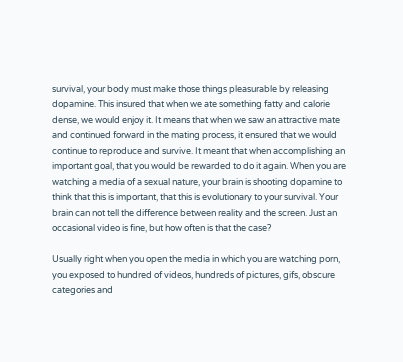survival, your body must make those things pleasurable by releasing dopamine. This insured that when we ate something fatty and calorie dense, we would enjoy it. It means that when we saw an attractive mate and continued forward in the mating process, it ensured that we would continue to reproduce and survive. It meant that when accomplishing an important goal, that you would be rewarded to do it again. When you are watching a media of a sexual nature, your brain is shooting dopamine to think that this is important, that this is evolutionary to your survival. Your brain can not tell the difference between reality and the screen. Just an occasional video is fine, but how often is that the case?

Usually right when you open the media in which you are watching porn, you exposed to hundred of videos, hundreds of pictures, gifs, obscure categories and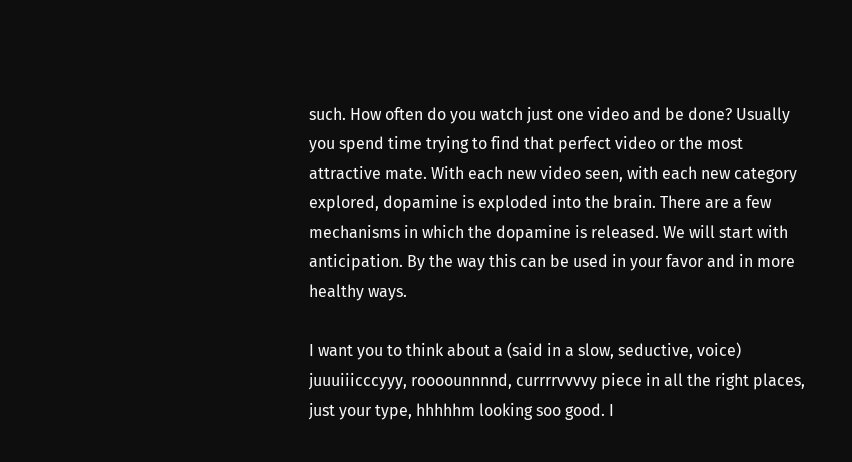such. How often do you watch just one video and be done? Usually you spend time trying to find that perfect video or the most attractive mate. With each new video seen, with each new category explored, dopamine is exploded into the brain. There are a few mechanisms in which the dopamine is released. We will start with anticipation. By the way this can be used in your favor and in more healthy ways.

I want you to think about a (said in a slow, seductive, voice) juuuiiicccyyy, roooounnnnd, currrrvvvvy piece in all the right places, just your type, hhhhhm looking soo good. I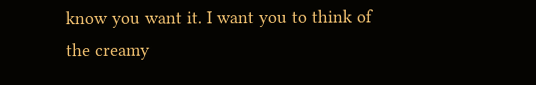know you want it. I want you to think of the creamy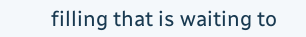filling that is waiting to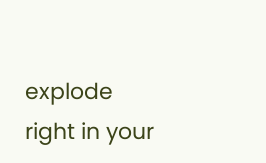explode right in your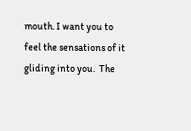mouth. I want you to feel the sensations of it gliding into you.  The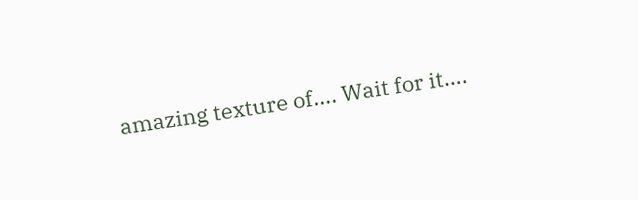amazing texture of…. Wait for it….